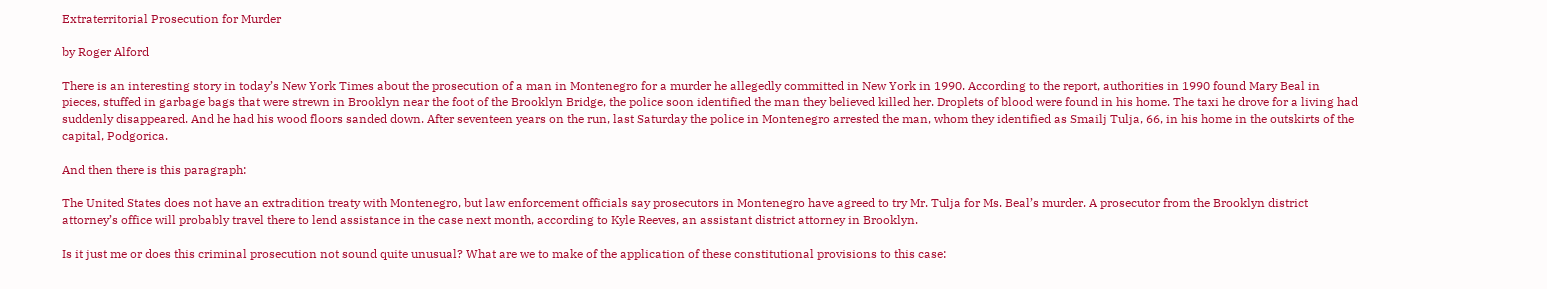Extraterritorial Prosecution for Murder

by Roger Alford

There is an interesting story in today’s New York Times about the prosecution of a man in Montenegro for a murder he allegedly committed in New York in 1990. According to the report, authorities in 1990 found Mary Beal in pieces, stuffed in garbage bags that were strewn in Brooklyn near the foot of the Brooklyn Bridge, the police soon identified the man they believed killed her. Droplets of blood were found in his home. The taxi he drove for a living had suddenly disappeared. And he had his wood floors sanded down. After seventeen years on the run, last Saturday the police in Montenegro arrested the man, whom they identified as Smailj Tulja, 66, in his home in the outskirts of the capital, Podgorica.

And then there is this paragraph:

The United States does not have an extradition treaty with Montenegro, but law enforcement officials say prosecutors in Montenegro have agreed to try Mr. Tulja for Ms. Beal’s murder. A prosecutor from the Brooklyn district attorney’s office will probably travel there to lend assistance in the case next month, according to Kyle Reeves, an assistant district attorney in Brooklyn.

Is it just me or does this criminal prosecution not sound quite unusual? What are we to make of the application of these constitutional provisions to this case: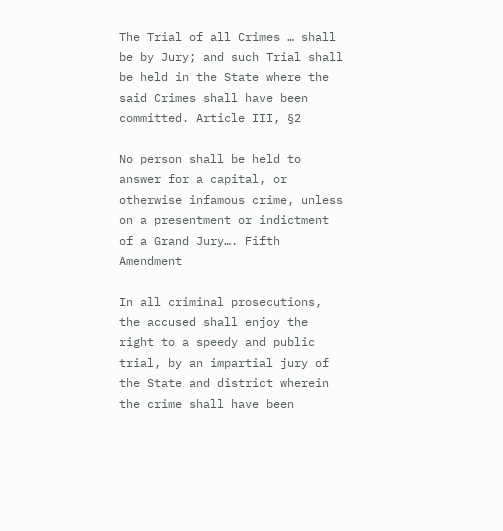The Trial of all Crimes … shall be by Jury; and such Trial shall be held in the State where the said Crimes shall have been committed. Article III, §2

No person shall be held to answer for a capital, or otherwise infamous crime, unless on a presentment or indictment of a Grand Jury…. Fifth Amendment

In all criminal prosecutions, the accused shall enjoy the right to a speedy and public trial, by an impartial jury of the State and district wherein the crime shall have been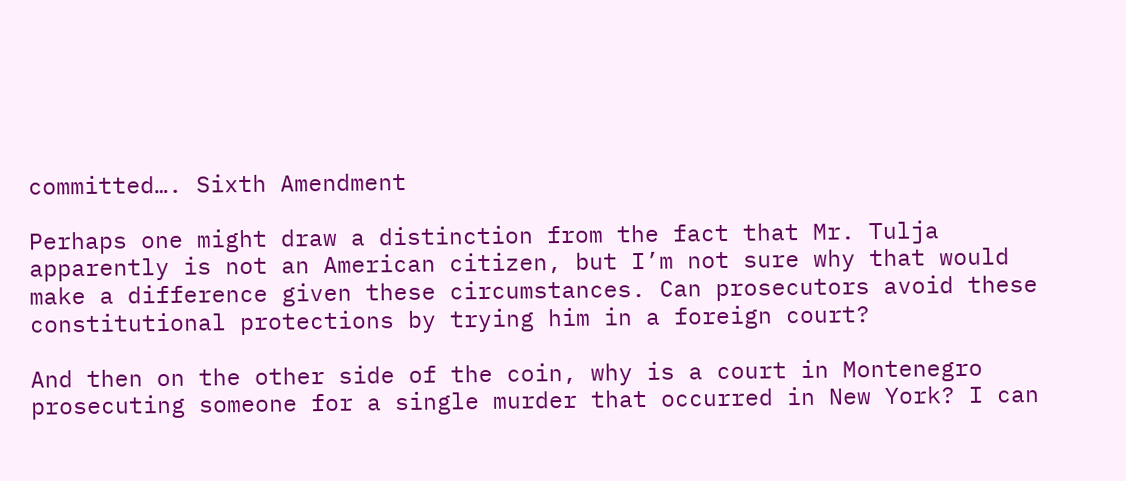committed…. Sixth Amendment

Perhaps one might draw a distinction from the fact that Mr. Tulja apparently is not an American citizen, but I’m not sure why that would make a difference given these circumstances. Can prosecutors avoid these constitutional protections by trying him in a foreign court?

And then on the other side of the coin, why is a court in Montenegro prosecuting someone for a single murder that occurred in New York? I can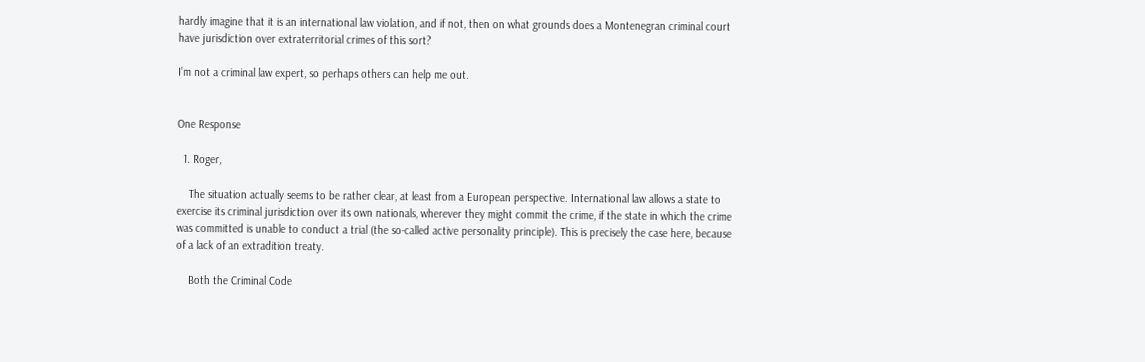hardly imagine that it is an international law violation, and if not, then on what grounds does a Montenegran criminal court have jurisdiction over extraterritorial crimes of this sort?

I’m not a criminal law expert, so perhaps others can help me out.


One Response

  1. Roger,

    The situation actually seems to be rather clear, at least from a European perspective. International law allows a state to exercise its criminal jurisdiction over its own nationals, wherever they might commit the crime, if the state in which the crime was committed is unable to conduct a trial (the so-called active personality principle). This is precisely the case here, because of a lack of an extradition treaty.

    Both the Criminal Code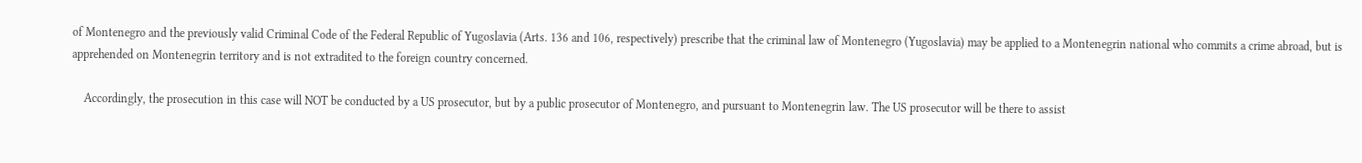of Montenegro and the previously valid Criminal Code of the Federal Republic of Yugoslavia (Arts. 136 and 106, respectively) prescribe that the criminal law of Montenegro (Yugoslavia) may be applied to a Montenegrin national who commits a crime abroad, but is apprehended on Montenegrin territory and is not extradited to the foreign country concerned.

    Accordingly, the prosecution in this case will NOT be conducted by a US prosecutor, but by a public prosecutor of Montenegro, and pursuant to Montenegrin law. The US prosecutor will be there to assist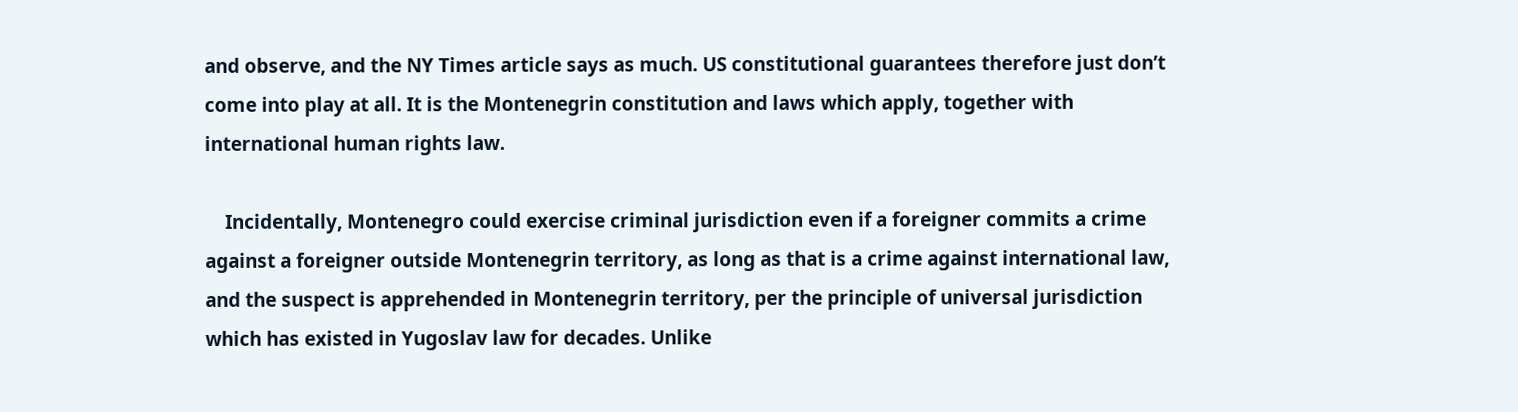and observe, and the NY Times article says as much. US constitutional guarantees therefore just don’t come into play at all. It is the Montenegrin constitution and laws which apply, together with international human rights law.

    Incidentally, Montenegro could exercise criminal jurisdiction even if a foreigner commits a crime against a foreigner outside Montenegrin territory, as long as that is a crime against international law, and the suspect is apprehended in Montenegrin territory, per the principle of universal jurisdiction which has existed in Yugoslav law for decades. Unlike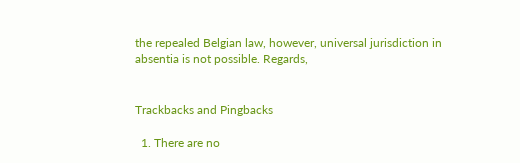the repealed Belgian law, however, universal jurisdiction in absentia is not possible. Regards,


Trackbacks and Pingbacks

  1. There are no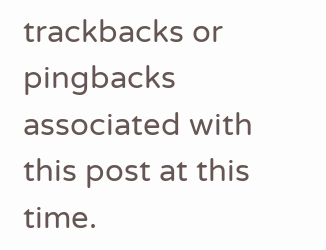trackbacks or pingbacks associated with this post at this time.